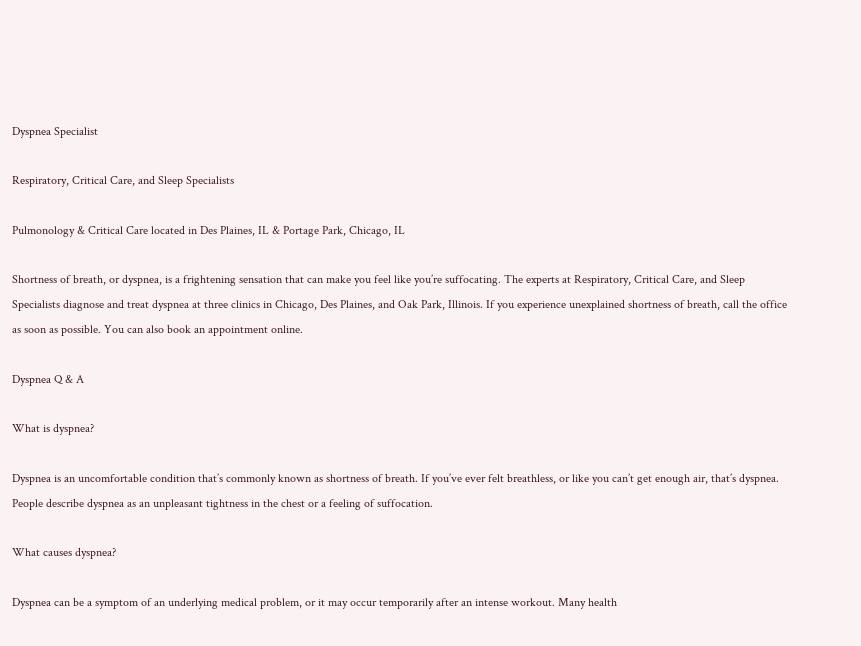Dyspnea Specialist

Respiratory, Critical Care, and Sleep Specialists

Pulmonology & Critical Care located in Des Plaines, IL & Portage Park, Chicago, IL

Shortness of breath, or dyspnea, is a frightening sensation that can make you feel like you’re suffocating. The experts at Respiratory, Critical Care, and Sleep Specialists diagnose and treat dyspnea at three clinics in Chicago, Des Plaines, and Oak Park, Illinois. If you experience unexplained shortness of breath, call the office as soon as possible. You can also book an appointment online.

Dyspnea Q & A

What is dyspnea?

Dyspnea is an uncomfortable condition that’s commonly known as shortness of breath. If you’ve ever felt breathless, or like you can’t get enough air, that’s dyspnea. People describe dyspnea as an unpleasant tightness in the chest or a feeling of suffocation.

What causes dyspnea?

Dyspnea can be a symptom of an underlying medical problem, or it may occur temporarily after an intense workout. Many health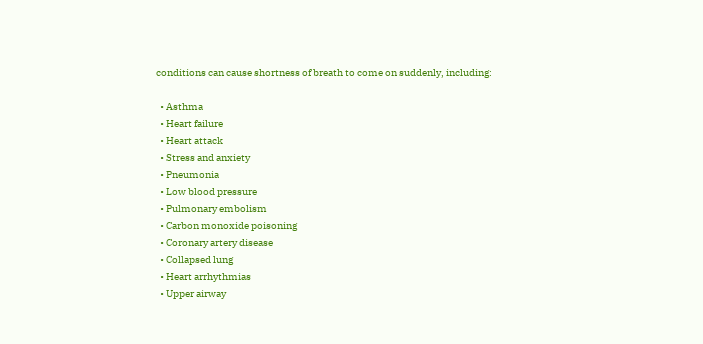conditions can cause shortness of breath to come on suddenly, including:

  • Asthma
  • Heart failure
  • Heart attack
  • Stress and anxiety
  • Pneumonia
  • Low blood pressure
  • Pulmonary embolism
  • Carbon monoxide poisoning
  • Coronary artery disease
  • Collapsed lung
  • Heart arrhythmias
  • Upper airway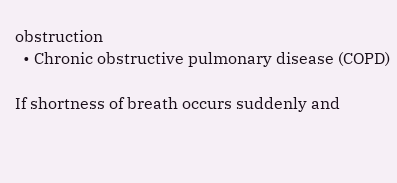obstruction
  • Chronic obstructive pulmonary disease (COPD)

If shortness of breath occurs suddenly and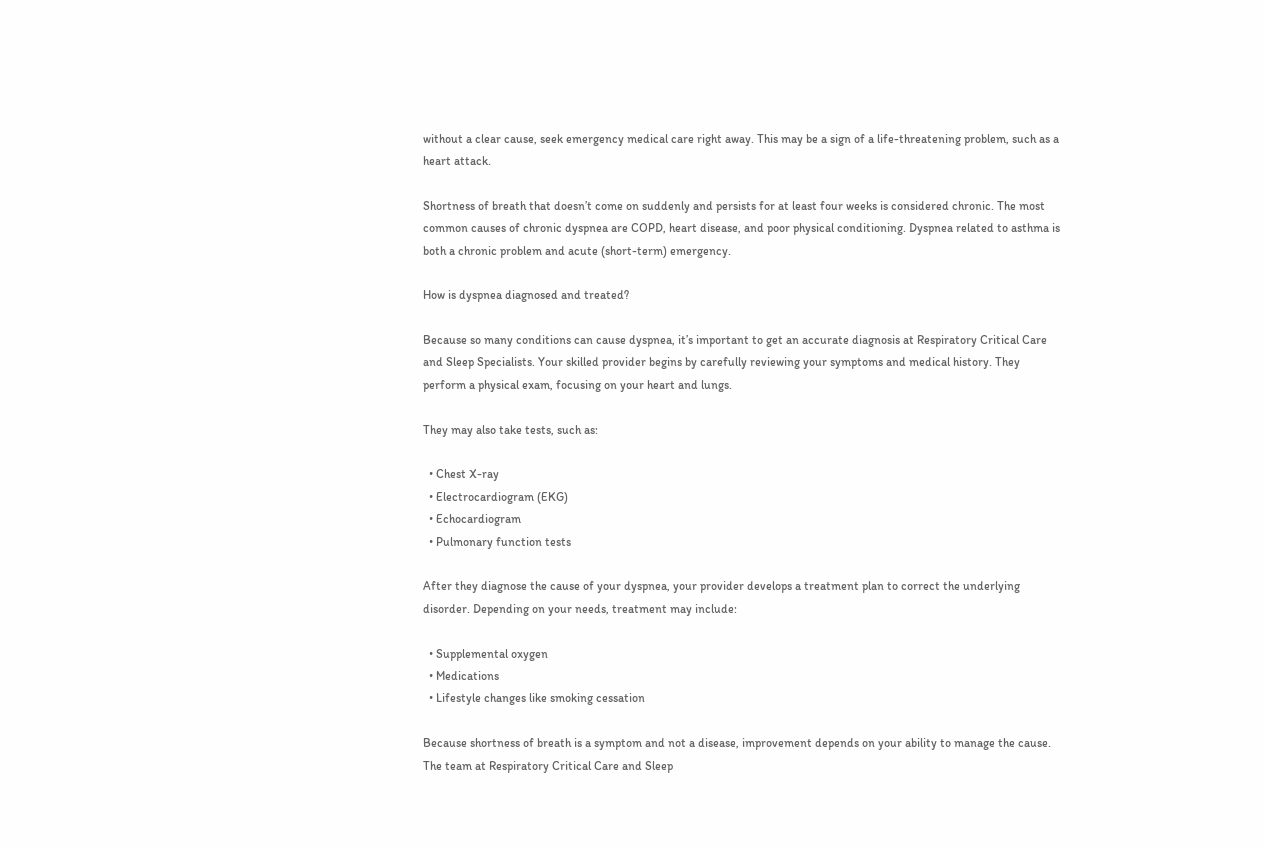without a clear cause, seek emergency medical care right away. This may be a sign of a life-threatening problem, such as a heart attack.

Shortness of breath that doesn’t come on suddenly and persists for at least four weeks is considered chronic. The most common causes of chronic dyspnea are COPD, heart disease, and poor physical conditioning. Dyspnea related to asthma is both a chronic problem and acute (short-term) emergency.

How is dyspnea diagnosed and treated?

Because so many conditions can cause dyspnea, it’s important to get an accurate diagnosis at Respiratory Critical Care and Sleep Specialists. Your skilled provider begins by carefully reviewing your symptoms and medical history. They perform a physical exam, focusing on your heart and lungs.

They may also take tests, such as:

  • Chest X-ray
  • Electrocardiogram (EKG)
  • Echocardiogram
  • Pulmonary function tests

After they diagnose the cause of your dyspnea, your provider develops a treatment plan to correct the underlying disorder. Depending on your needs, treatment may include:

  • Supplemental oxygen
  • Medications
  • Lifestyle changes like smoking cessation

Because shortness of breath is a symptom and not a disease, improvement depends on your ability to manage the cause. The team at Respiratory Critical Care and Sleep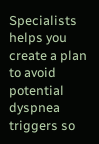Specialists helps you create a plan to avoid potential dyspnea triggers so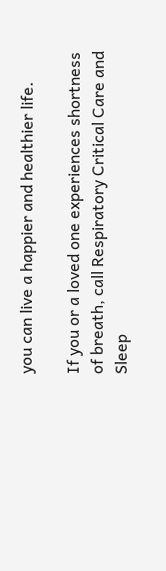you can live a happier and healthier life.

If you or a loved one experiences shortness of breath, call Respiratory Critical Care and Sleep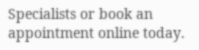Specialists or book an appointment online today.